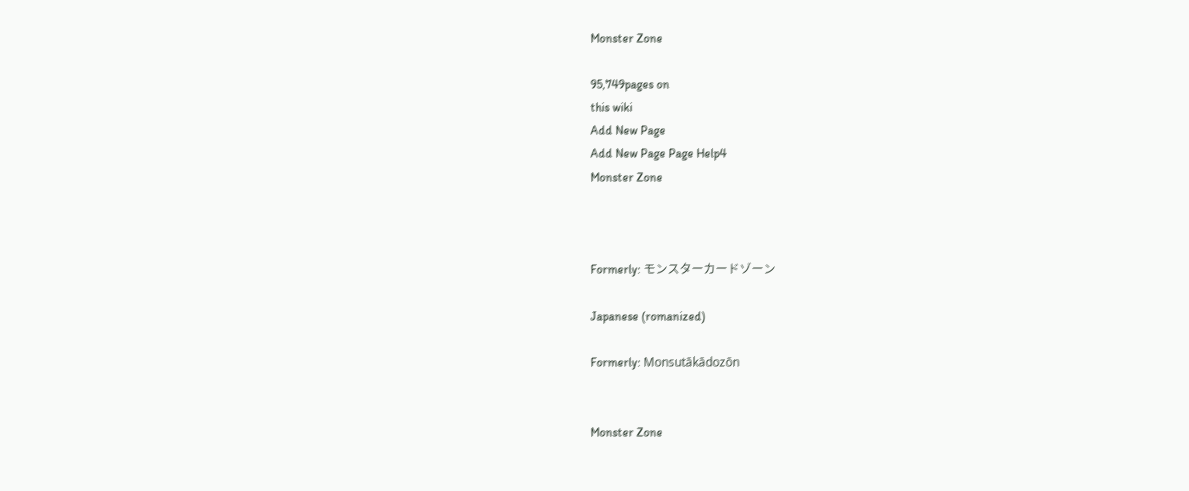Monster Zone

95,749pages on
this wiki
Add New Page
Add New Page Page Help4
Monster Zone



Formerly: モンスターカードゾーン

Japanese (romanized)

Formerly: Monsutākādozōn


Monster Zone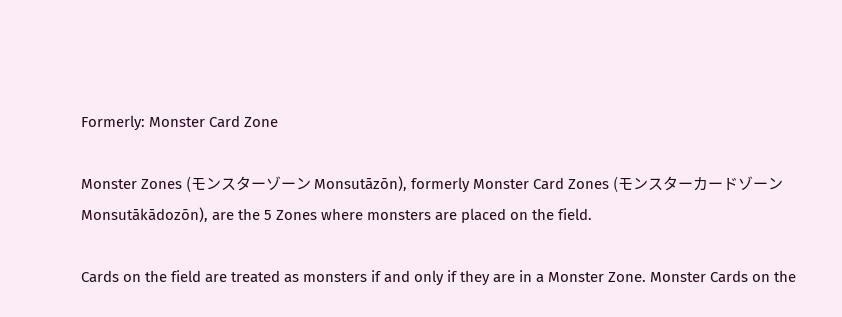Formerly: Monster Card Zone

Monster Zones (モンスターゾーン Monsutāzōn), formerly Monster Card Zones (モンスターカードゾーン Monsutākādozōn), are the 5 Zones where monsters are placed on the field.

Cards on the field are treated as monsters if and only if they are in a Monster Zone. Monster Cards on the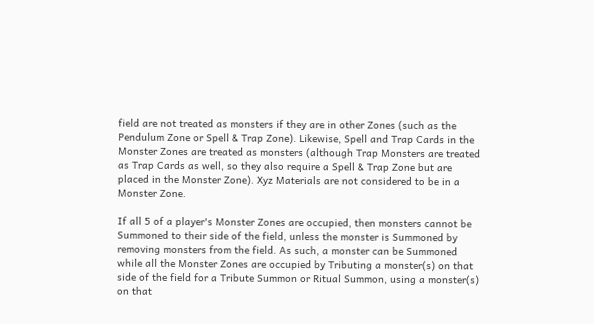field are not treated as monsters if they are in other Zones (such as the Pendulum Zone or Spell & Trap Zone). Likewise, Spell and Trap Cards in the Monster Zones are treated as monsters (although Trap Monsters are treated as Trap Cards as well, so they also require a Spell & Trap Zone but are placed in the Monster Zone). Xyz Materials are not considered to be in a Monster Zone.

If all 5 of a player's Monster Zones are occupied, then monsters cannot be Summoned to their side of the field, unless the monster is Summoned by removing monsters from the field. As such, a monster can be Summoned while all the Monster Zones are occupied by Tributing a monster(s) on that side of the field for a Tribute Summon or Ritual Summon, using a monster(s) on that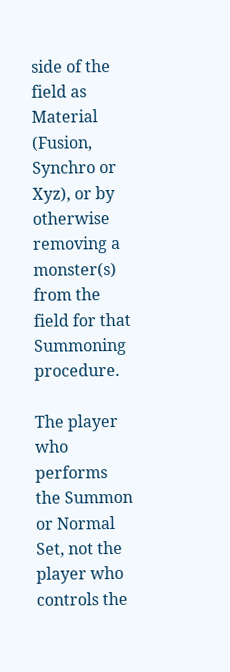side of the field as Material (Fusion, Synchro or Xyz), or by otherwise removing a monster(s) from the field for that Summoning procedure.

The player who performs the Summon or Normal Set, not the player who controls the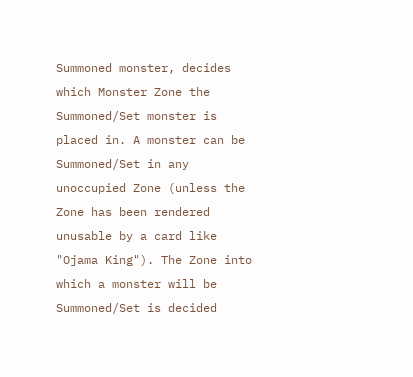Summoned monster, decides which Monster Zone the Summoned/Set monster is placed in. A monster can be Summoned/Set in any unoccupied Zone (unless the Zone has been rendered unusable by a card like "Ojama King"). The Zone into which a monster will be Summoned/Set is decided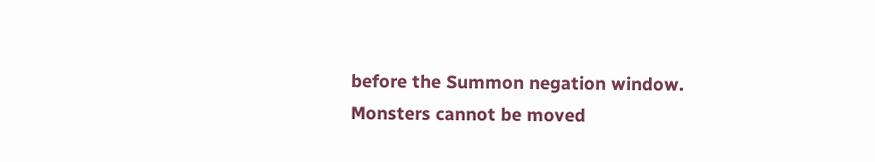before the Summon negation window. Monsters cannot be moved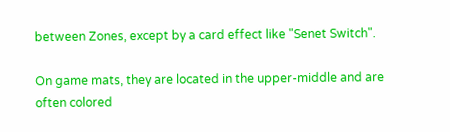between Zones, except by a card effect like "Senet Switch".

On game mats, they are located in the upper-middle and are often colored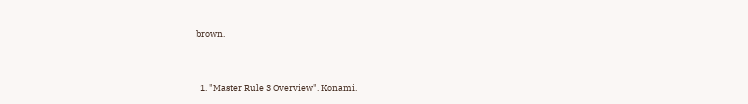brown.



  1. "Master Rule 3 Overview". Konami.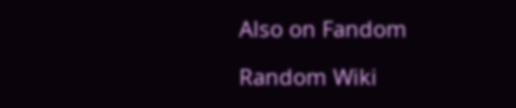Also on Fandom

Random Wiki